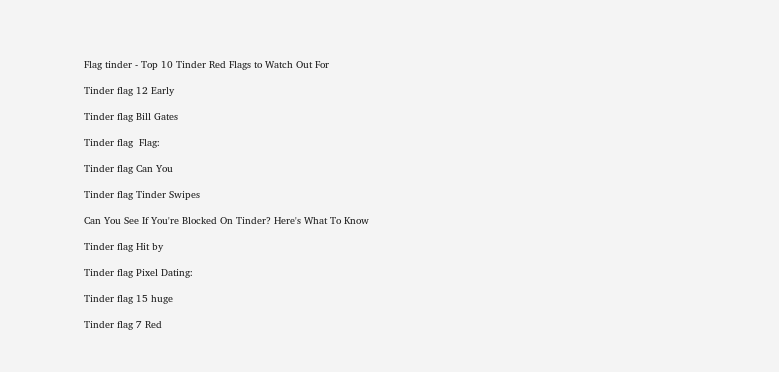Flag tinder - Top 10 Tinder Red Flags to Watch Out For

Tinder flag 12 Early

Tinder flag Bill Gates

Tinder flag  Flag:

Tinder flag Can You

Tinder flag Tinder Swipes

Can You See If You're Blocked On Tinder? Here's What To Know

Tinder flag Hit by

Tinder flag Pixel Dating:

Tinder flag 15 huge

Tinder flag 7 Red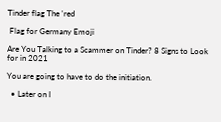Tinder flag The 'red

 Flag for Germany Emoji

Are You Talking to a Scammer on Tinder? 8 Signs to Look for in 2021

You are going to have to do the initiation.

  • Later on I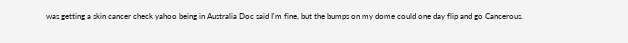was getting a skin cancer check yahoo being in Australia Doc said I'm fine, but the bumps on my dome could one day flip and go Cancerous.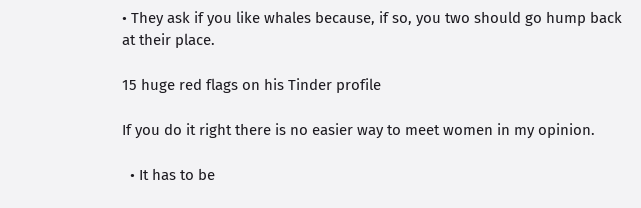• They ask if you like whales because, if so, you two should go hump back at their place.

15 huge red flags on his Tinder profile

If you do it right there is no easier way to meet women in my opinion.

  • It has to be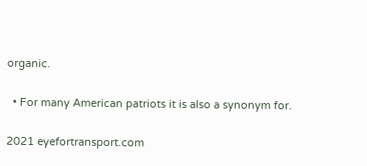organic.

  • For many American patriots it is also a synonym for.

2021 eyefortransport.com